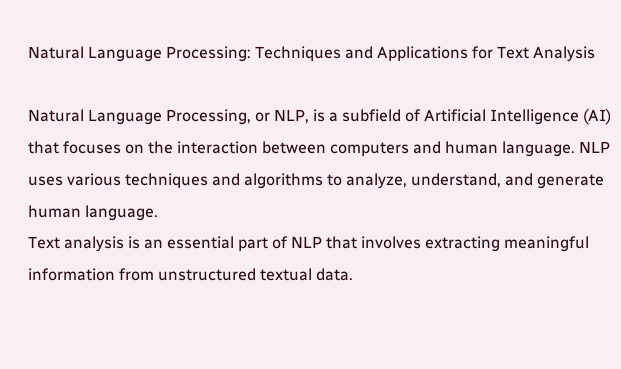Natural Language Processing: Techniques and Applications for Text Analysis

Natural Language Processing, or NLP, is a subfield of Artificial Intelligence (AI) that focuses on the interaction between computers and human language. NLP uses various techniques and algorithms to analyze, understand, and generate human language.
Text analysis is an essential part of NLP that involves extracting meaningful information from unstructured textual data.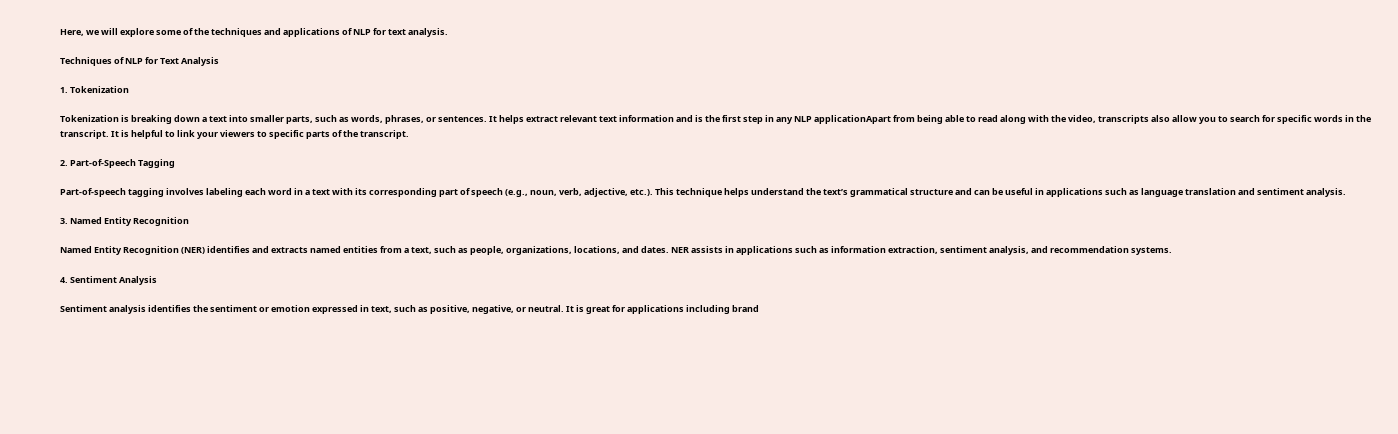Here, we will explore some of the techniques and applications of NLP for text analysis.

Techniques of NLP for Text Analysis

1. Tokenization

Tokenization is breaking down a text into smaller parts, such as words, phrases, or sentences. It helps extract relevant text information and is the first step in any NLP applicationApart from being able to read along with the video, transcripts also allow you to search for specific words in the transcript. It is helpful to link your viewers to specific parts of the transcript.

2. Part-of-Speech Tagging

Part-of-speech tagging involves labeling each word in a text with its corresponding part of speech (e.g., noun, verb, adjective, etc.). This technique helps understand the text’s grammatical structure and can be useful in applications such as language translation and sentiment analysis.

3. Named Entity Recognition

Named Entity Recognition (NER) identifies and extracts named entities from a text, such as people, organizations, locations, and dates. NER assists in applications such as information extraction, sentiment analysis, and recommendation systems.

4. Sentiment Analysis

Sentiment analysis identifies the sentiment or emotion expressed in text, such as positive, negative, or neutral. It is great for applications including brand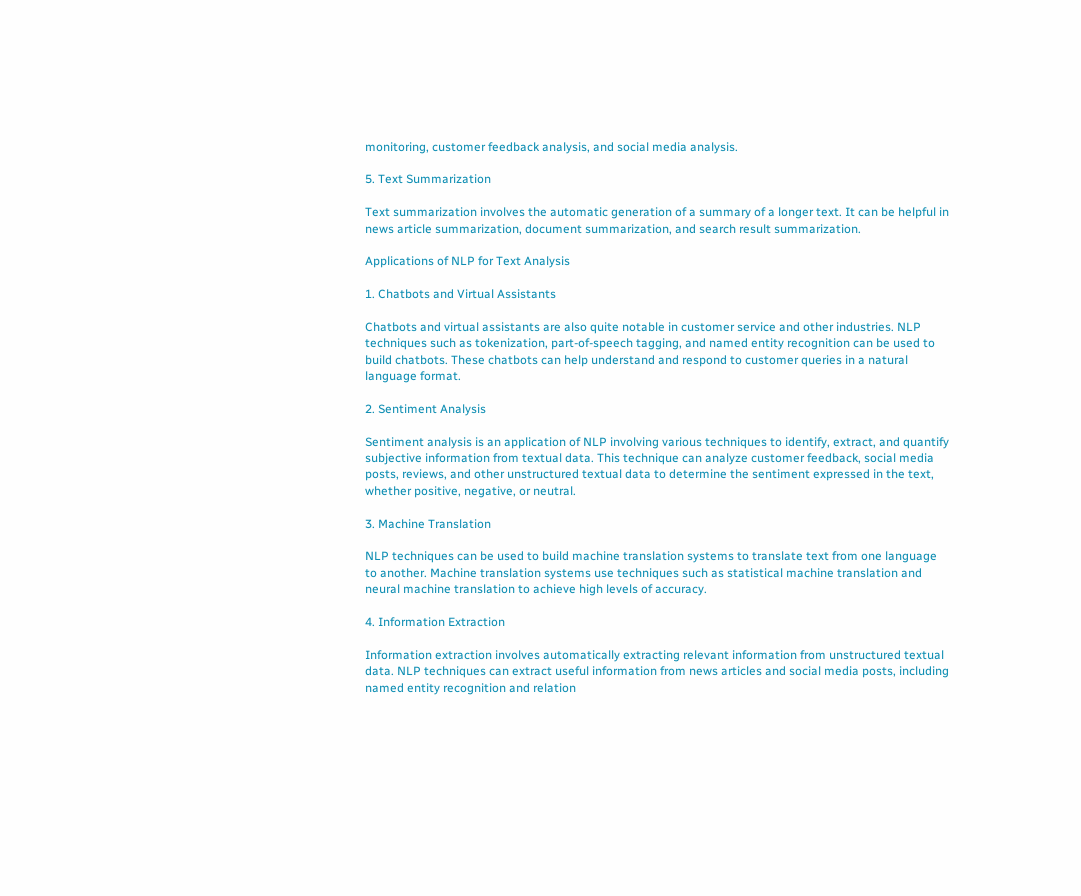monitoring, customer feedback analysis, and social media analysis.

5. Text Summarization

Text summarization involves the automatic generation of a summary of a longer text. It can be helpful in news article summarization, document summarization, and search result summarization.

Applications of NLP for Text Analysis

1. Chatbots and Virtual Assistants

Chatbots and virtual assistants are also quite notable in customer service and other industries. NLP techniques such as tokenization, part-of-speech tagging, and named entity recognition can be used to build chatbots. These chatbots can help understand and respond to customer queries in a natural language format.

2. Sentiment Analysis

Sentiment analysis is an application of NLP involving various techniques to identify, extract, and quantify subjective information from textual data. This technique can analyze customer feedback, social media posts, reviews, and other unstructured textual data to determine the sentiment expressed in the text, whether positive, negative, or neutral.

3. Machine Translation

NLP techniques can be used to build machine translation systems to translate text from one language to another. Machine translation systems use techniques such as statistical machine translation and neural machine translation to achieve high levels of accuracy.

4. Information Extraction

Information extraction involves automatically extracting relevant information from unstructured textual data. NLP techniques can extract useful information from news articles and social media posts, including named entity recognition and relation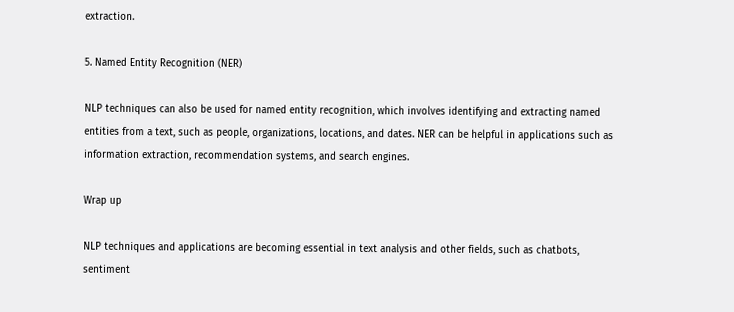extraction.

5. Named Entity Recognition (NER)

NLP techniques can also be used for named entity recognition, which involves identifying and extracting named entities from a text, such as people, organizations, locations, and dates. NER can be helpful in applications such as information extraction, recommendation systems, and search engines.

Wrap up

NLP techniques and applications are becoming essential in text analysis and other fields, such as chatbots, sentiment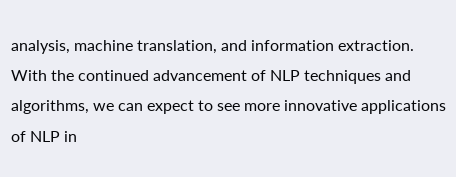analysis, machine translation, and information extraction. With the continued advancement of NLP techniques and algorithms, we can expect to see more innovative applications of NLP in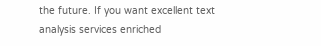the future. If you want excellent text analysis services enriched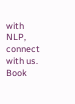with NLP, connect with us. Book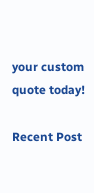your custom quote today!

Recent Post